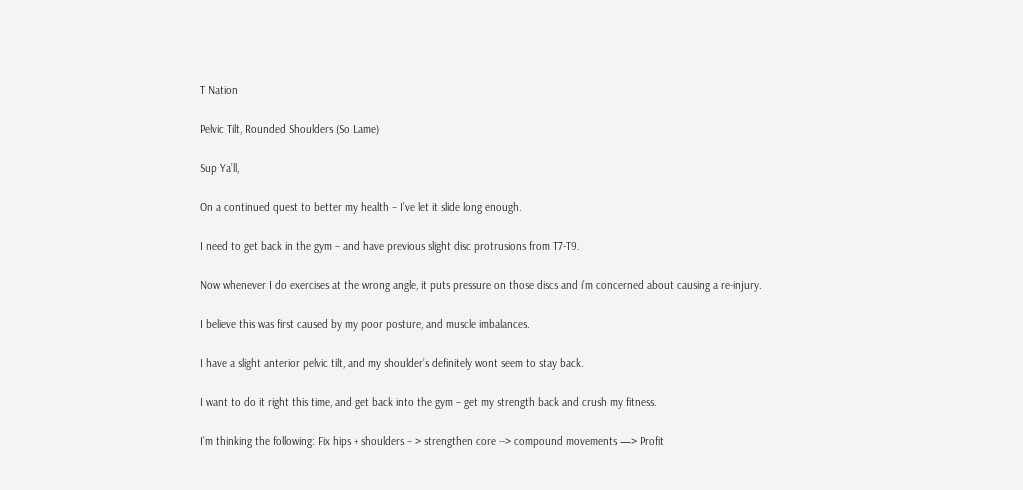T Nation

Pelvic Tilt, Rounded Shoulders (So Lame)

Sup Ya’ll,

On a continued quest to better my health – I’ve let it slide long enough.

I need to get back in the gym – and have previous slight disc protrusions from T7-T9.

Now whenever I do exercises at the wrong angle, it puts pressure on those discs and i’m concerned about causing a re-injury.

I believe this was first caused by my poor posture, and muscle imbalances.

I have a slight anterior pelvic tilt, and my shoulder’s definitely wont seem to stay back.

I want to do it right this time, and get back into the gym – get my strength back and crush my fitness.

I’m thinking the following: Fix hips + shoulders – > strengthen core --> compound movements —> Profit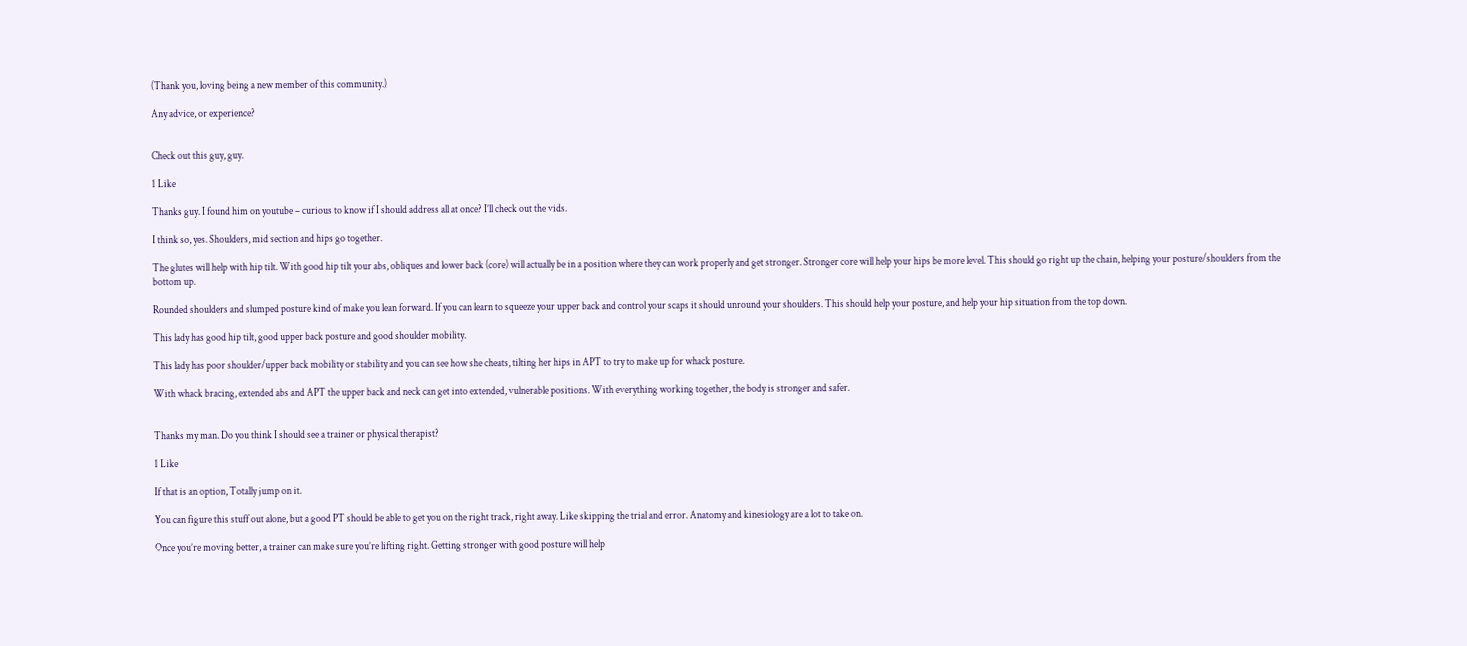(Thank you, loving being a new member of this community.)

Any advice, or experience?


Check out this guy, guy.

1 Like

Thanks guy. I found him on youtube – curious to know if I should address all at once? I’ll check out the vids.

I think so, yes. Shoulders, mid section and hips go together.

The glutes will help with hip tilt. With good hip tilt your abs, obliques and lower back (core) will actually be in a position where they can work properly and get stronger. Stronger core will help your hips be more level. This should go right up the chain, helping your posture/shoulders from the bottom up.

Rounded shoulders and slumped posture kind of make you lean forward. If you can learn to squeeze your upper back and control your scaps it should unround your shoulders. This should help your posture, and help your hip situation from the top down.

This lady has good hip tilt, good upper back posture and good shoulder mobility.

This lady has poor shoulder/upper back mobility or stability and you can see how she cheats, tilting her hips in APT to try to make up for whack posture.

With whack bracing, extended abs and APT the upper back and neck can get into extended, vulnerable positions. With everything working together, the body is stronger and safer.


Thanks my man. Do you think I should see a trainer or physical therapist?

1 Like

If that is an option, Totally jump on it.

You can figure this stuff out alone, but a good PT should be able to get you on the right track, right away. Like skipping the trial and error. Anatomy and kinesiology are a lot to take on.

Once you’re moving better, a trainer can make sure you’re lifting right. Getting stronger with good posture will help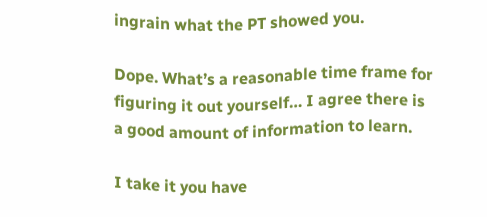ingrain what the PT showed you.

Dope. What’s a reasonable time frame for figuring it out yourself… I agree there is a good amount of information to learn.

I take it you have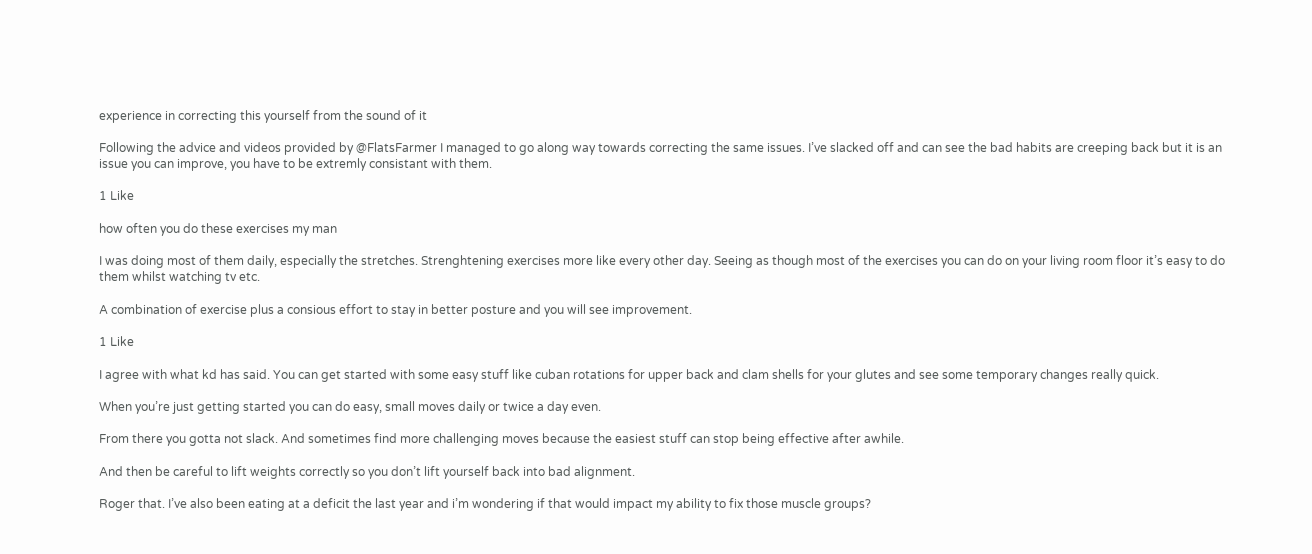experience in correcting this yourself from the sound of it

Following the advice and videos provided by @FlatsFarmer I managed to go along way towards correcting the same issues. I’ve slacked off and can see the bad habits are creeping back but it is an issue you can improve, you have to be extremly consistant with them.

1 Like

how often you do these exercises my man

I was doing most of them daily, especially the stretches. Strenghtening exercises more like every other day. Seeing as though most of the exercises you can do on your living room floor it’s easy to do them whilst watching tv etc.

A combination of exercise plus a consious effort to stay in better posture and you will see improvement.

1 Like

I agree with what kd has said. You can get started with some easy stuff like cuban rotations for upper back and clam shells for your glutes and see some temporary changes really quick.

When you’re just getting started you can do easy, small moves daily or twice a day even.

From there you gotta not slack. And sometimes find more challenging moves because the easiest stuff can stop being effective after awhile.

And then be careful to lift weights correctly so you don’t lift yourself back into bad alignment.

Roger that. I’ve also been eating at a deficit the last year and i’m wondering if that would impact my ability to fix those muscle groups?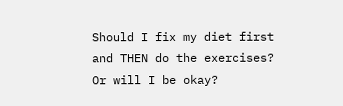Should I fix my diet first and THEN do the exercises? Or will I be okay?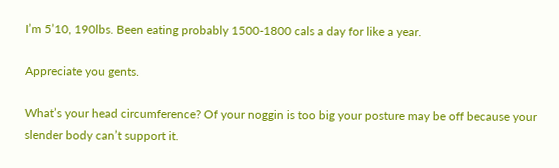I’m 5’10, 190lbs. Been eating probably 1500-1800 cals a day for like a year.

Appreciate you gents.

What’s your head circumference? Of your noggin is too big your posture may be off because your slender body can’t support it.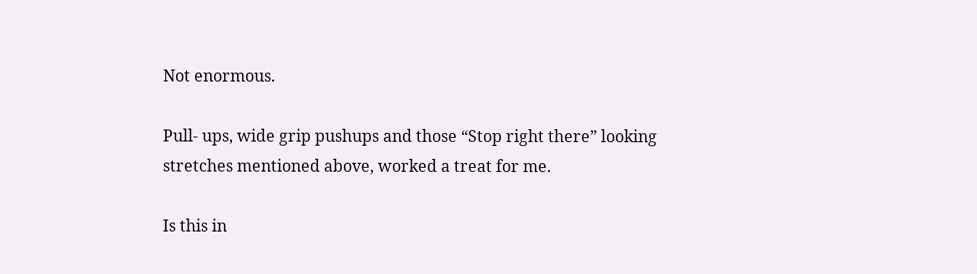Not enormous.

Pull- ups, wide grip pushups and those “Stop right there” looking stretches mentioned above, worked a treat for me.

Is this in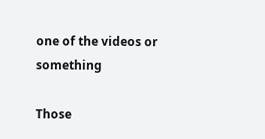one of the videos or something

Those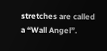stretches are called a “Wall Angel”.